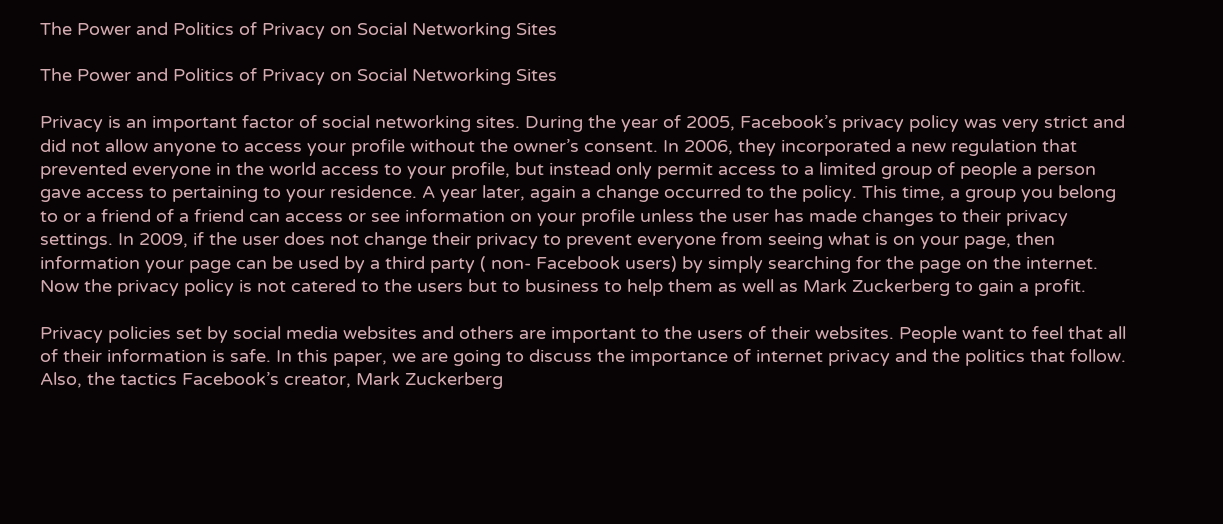The Power and Politics of Privacy on Social Networking Sites

The Power and Politics of Privacy on Social Networking Sites

Privacy is an important factor of social networking sites. During the year of 2005, Facebook’s privacy policy was very strict and did not allow anyone to access your profile without the owner’s consent. In 2006, they incorporated a new regulation that prevented everyone in the world access to your profile, but instead only permit access to a limited group of people a person gave access to pertaining to your residence. A year later, again a change occurred to the policy. This time, a group you belong to or a friend of a friend can access or see information on your profile unless the user has made changes to their privacy settings. In 2009, if the user does not change their privacy to prevent everyone from seeing what is on your page, then information your page can be used by a third party ( non- Facebook users) by simply searching for the page on the internet. Now the privacy policy is not catered to the users but to business to help them as well as Mark Zuckerberg to gain a profit.

Privacy policies set by social media websites and others are important to the users of their websites. People want to feel that all of their information is safe. In this paper, we are going to discuss the importance of internet privacy and the politics that follow. Also, the tactics Facebook’s creator, Mark Zuckerberg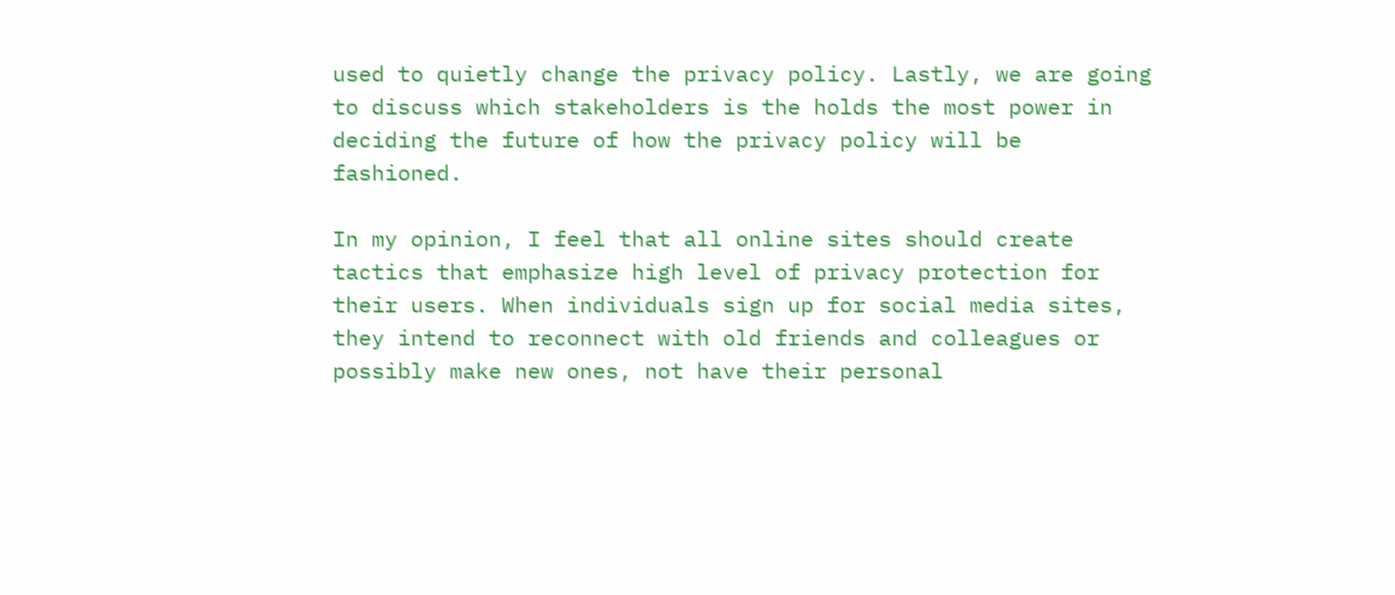used to quietly change the privacy policy. Lastly, we are going to discuss which stakeholders is the holds the most power in deciding the future of how the privacy policy will be fashioned.

In my opinion, I feel that all online sites should create tactics that emphasize high level of privacy protection for their users. When individuals sign up for social media sites, they intend to reconnect with old friends and colleagues or possibly make new ones, not have their personal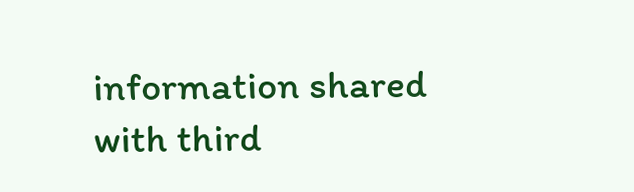information shared with third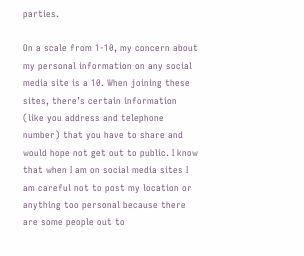parties.

On a scale from 1-10, my concern about my personal information on any social media site is a 10. When joining these sites, there’s certain information (like you address and telephone number) that you have to share and would hope not get out to public. I know that when I am on social media sites I am careful not to post my location or anything too personal because there are some people out to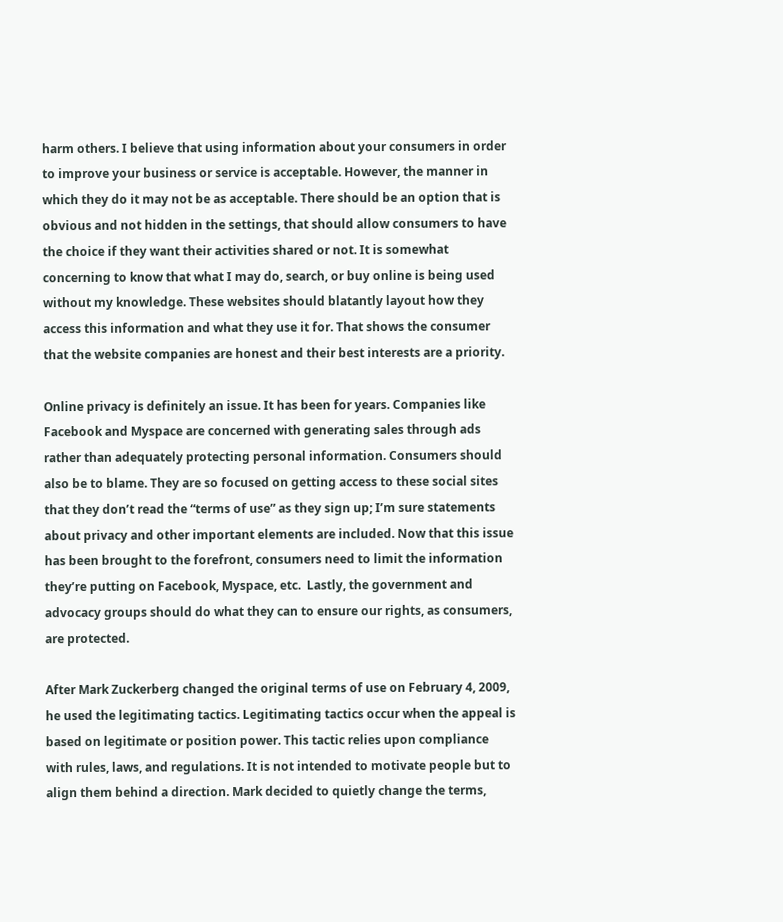harm others. I believe that using information about your consumers in order to improve your business or service is acceptable. However, the manner in which they do it may not be as acceptable. There should be an option that is obvious and not hidden in the settings, that should allow consumers to have the choice if they want their activities shared or not. It is somewhat concerning to know that what I may do, search, or buy online is being used without my knowledge. These websites should blatantly layout how they access this information and what they use it for. That shows the consumer that the website companies are honest and their best interests are a priority.

Online privacy is definitely an issue. It has been for years. Companies like Facebook and Myspace are concerned with generating sales through ads rather than adequately protecting personal information. Consumers should also be to blame. They are so focused on getting access to these social sites that they don’t read the “terms of use” as they sign up; I’m sure statements about privacy and other important elements are included. Now that this issue has been brought to the forefront, consumers need to limit the information they’re putting on Facebook, Myspace, etc.  Lastly, the government and advocacy groups should do what they can to ensure our rights, as consumers, are protected.

After Mark Zuckerberg changed the original terms of use on February 4, 2009, he used the legitimating tactics. Legitimating tactics occur when the appeal is based on legitimate or position power. This tactic relies upon compliance with rules, laws, and regulations. It is not intended to motivate people but to align them behind a direction. Mark decided to quietly change the terms,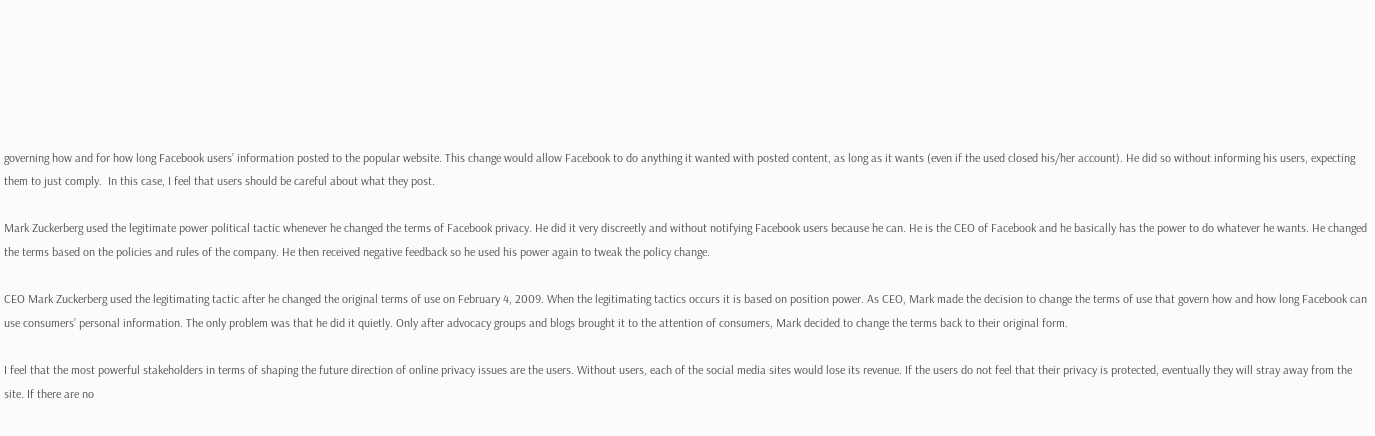governing how and for how long Facebook users’ information posted to the popular website. This change would allow Facebook to do anything it wanted with posted content, as long as it wants (even if the used closed his/her account). He did so without informing his users, expecting them to just comply.  In this case, I feel that users should be careful about what they post.

Mark Zuckerberg used the legitimate power political tactic whenever he changed the terms of Facebook privacy. He did it very discreetly and without notifying Facebook users because he can. He is the CEO of Facebook and he basically has the power to do whatever he wants. He changed the terms based on the policies and rules of the company. He then received negative feedback so he used his power again to tweak the policy change.

CEO Mark Zuckerberg used the legitimating tactic after he changed the original terms of use on February 4, 2009. When the legitimating tactics occurs it is based on position power. As CEO, Mark made the decision to change the terms of use that govern how and how long Facebook can use consumers’ personal information. The only problem was that he did it quietly. Only after advocacy groups and blogs brought it to the attention of consumers, Mark decided to change the terms back to their original form.

I feel that the most powerful stakeholders in terms of shaping the future direction of online privacy issues are the users. Without users, each of the social media sites would lose its revenue. If the users do not feel that their privacy is protected, eventually they will stray away from the site. If there are no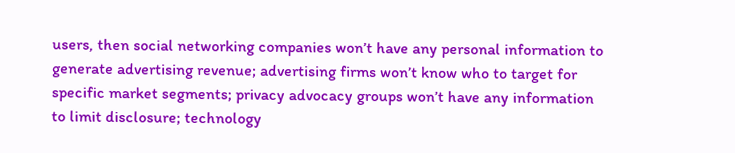users, then social networking companies won’t have any personal information to generate advertising revenue; advertising firms won’t know who to target for specific market segments; privacy advocacy groups won’t have any information to limit disclosure; technology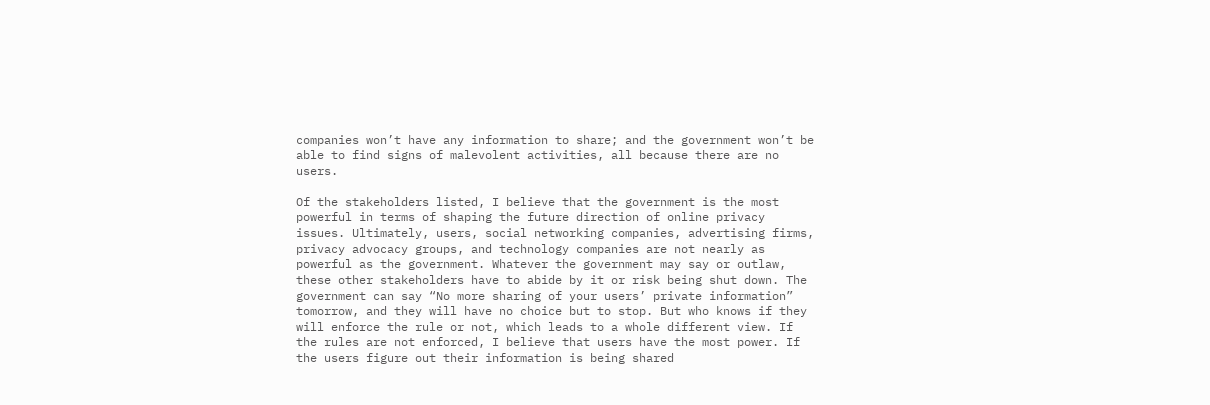companies won’t have any information to share; and the government won’t be able to find signs of malevolent activities, all because there are no users.

Of the stakeholders listed, I believe that the government is the most powerful in terms of shaping the future direction of online privacy issues. Ultimately, users, social networking companies, advertising firms, privacy advocacy groups, and technology companies are not nearly as powerful as the government. Whatever the government may say or outlaw, these other stakeholders have to abide by it or risk being shut down. The government can say “No more sharing of your users’ private information” tomorrow, and they will have no choice but to stop. But who knows if they will enforce the rule or not, which leads to a whole different view. If the rules are not enforced, I believe that users have the most power. If the users figure out their information is being shared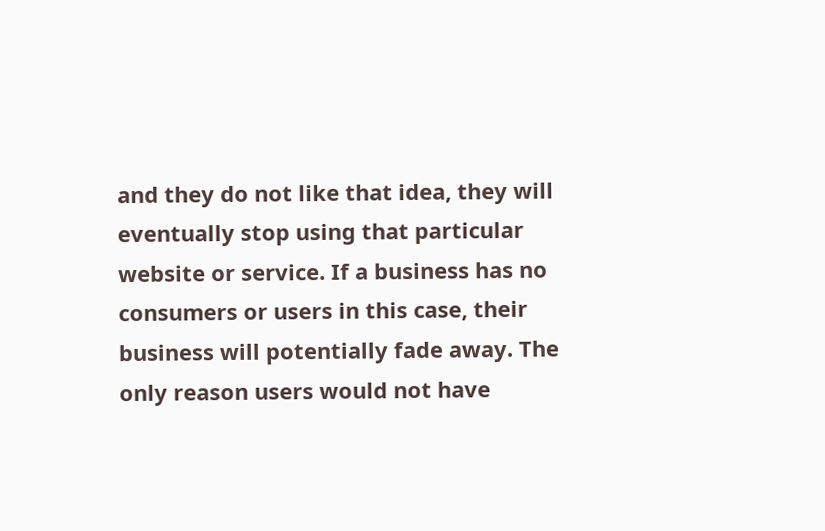and they do not like that idea, they will eventually stop using that particular website or service. If a business has no consumers or users in this case, their business will potentially fade away. The only reason users would not have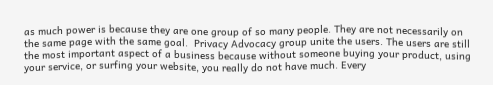as much power is because they are one group of so many people. They are not necessarily on the same page with the same goal.  Privacy Advocacy group unite the users. The users are still the most important aspect of a business because without someone buying your product, using your service, or surfing your website, you really do not have much. Every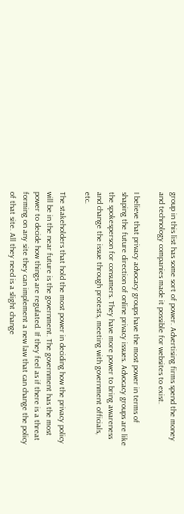group in this list has some sort of power. Advertising firms spend the money and technology companies made it possible for websites to exist.

I believe that privacy advocacy groups have the most power in terms of shaping the future direction of online privacy issues. Advocacy groups are like the spokesperson for consumers. They have more power to bring awareness and change the issue through protests, meeting with government officials, etc.

The stakeholders that hold the most power in deciding how the privacy policy will be in the near future is the government. The government has the most power to decide how things are regulated. If they feel as if there is a threat forming on any site they can implement a new law that can change the policy of that site. All they need is a slight change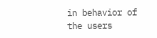in behavior of the users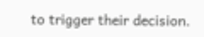to trigger their decision.